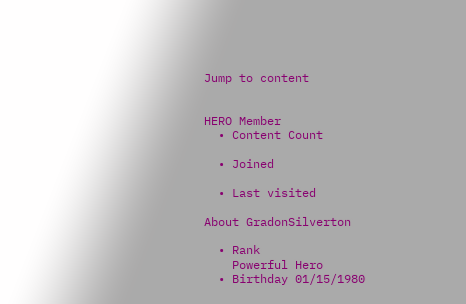Jump to content


HERO Member
  • Content Count

  • Joined

  • Last visited

About GradonSilverton

  • Rank
    Powerful Hero
  • Birthday 01/15/1980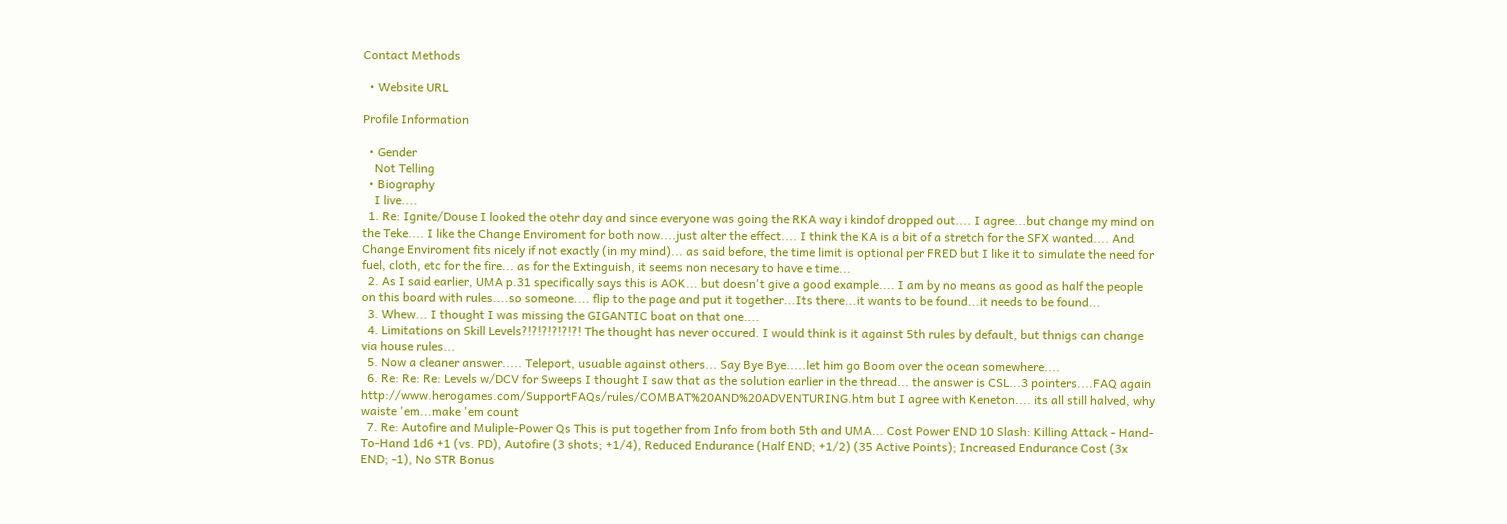Contact Methods

  • Website URL

Profile Information

  • Gender
    Not Telling
  • Biography
    I live....
  1. Re: Ignite/Douse I looked the otehr day and since everyone was going the RKA way i kindof dropped out.... I agree...but change my mind on the Teke.... I like the Change Enviroment for both now....just alter the effect.... I think the KA is a bit of a stretch for the SFX wanted.... And Change Enviroment fits nicely if not exactly (in my mind)... as said before, the time limit is optional per FRED but I like it to simulate the need for fuel, cloth, etc for the fire... as for the Extinguish, it seems non necesary to have e time...
  2. As I said earlier, UMA p.31 specifically says this is AOK... but doesn't give a good example.... I am by no means as good as half the people on this board with rules....so someone.... flip to the page and put it together...Its there...it wants to be found...it needs to be found...
  3. Whew... I thought I was missing the GIGANTIC boat on that one....
  4. Limitations on Skill Levels?!?!?!?!?!?! The thought has never occured. I would think is it against 5th rules by default, but thnigs can change via house rules...
  5. Now a cleaner answer..... Teleport, usuable against others... Say Bye Bye.....let him go Boom over the ocean somewhere....
  6. Re: Re: Re: Levels w/DCV for Sweeps I thought I saw that as the solution earlier in the thread... the answer is CSL...3 pointers....FAQ again http://www.herogames.com/SupportFAQs/rules/COMBAT%20AND%20ADVENTURING.htm but I agree with Keneton.... its all still halved, why waiste 'em...make 'em count
  7. Re: Autofire and Muliple-Power Qs This is put together from Info from both 5th and UMA... Cost Power END 10 Slash: Killing Attack - Hand-To-Hand 1d6 +1 (vs. PD), Autofire (3 shots; +1/4), Reduced Endurance (Half END; +1/2) (35 Active Points); Increased Endurance Cost (3x END; -1), No STR Bonus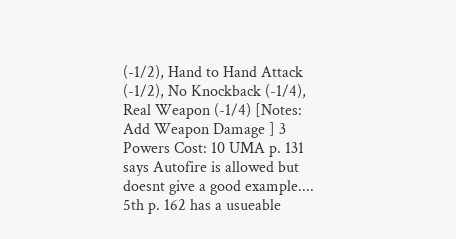(-1/2), Hand to Hand Attack (-1/2), No Knockback (-1/4), Real Weapon (-1/4) [Notes: Add Weapon Damage ] 3 Powers Cost: 10 UMA p. 131 says Autofire is allowed but doesnt give a good example.... 5th p. 162 has a usueable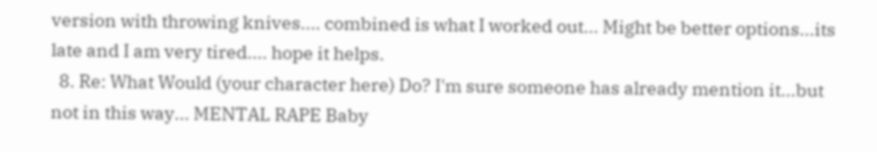version with throwing knives.... combined is what I worked out... Might be better options...its late and I am very tired.... hope it helps.
  8. Re: What Would (your character here) Do? I'm sure someone has already mention it...but not in this way... MENTAL RAPE Baby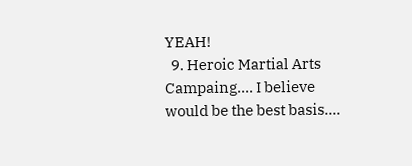YEAH!
  9. Heroic Martial Arts Campaing.... I believe would be the best basis....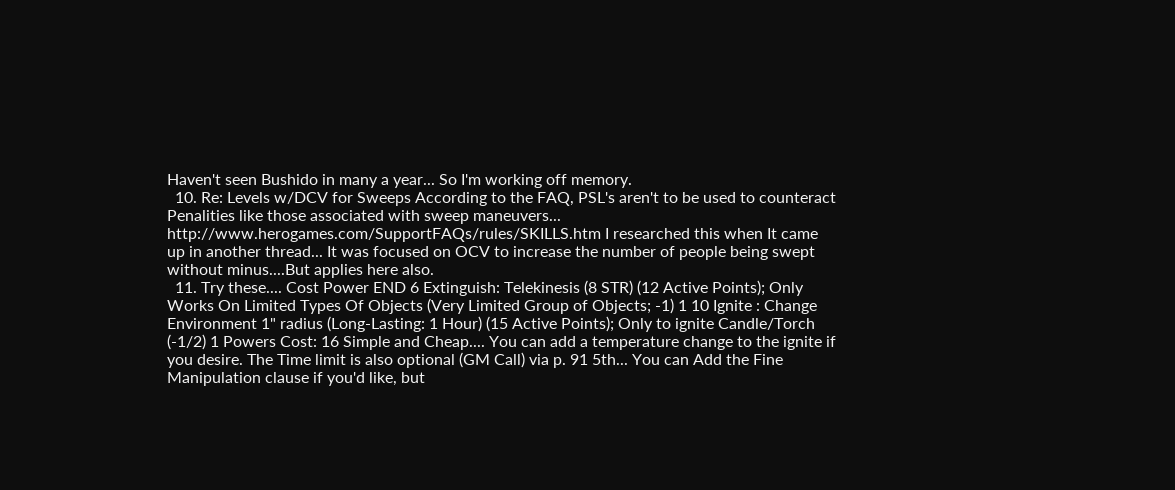Haven't seen Bushido in many a year... So I'm working off memory.
  10. Re: Levels w/DCV for Sweeps According to the FAQ, PSL's aren't to be used to counteract Penalities like those associated with sweep maneuvers... http://www.herogames.com/SupportFAQs/rules/SKILLS.htm I researched this when It came up in another thread... It was focused on OCV to increase the number of people being swept without minus....But applies here also.
  11. Try these.... Cost Power END 6 Extinguish: Telekinesis (8 STR) (12 Active Points); Only Works On Limited Types Of Objects (Very Limited Group of Objects; -1) 1 10 Ignite : Change Environment 1" radius (Long-Lasting: 1 Hour) (15 Active Points); Only to ignite Candle/Torch (-1/2) 1 Powers Cost: 16 Simple and Cheap.... You can add a temperature change to the ignite if you desire. The Time limit is also optional (GM Call) via p. 91 5th... You can Add the Fine Manipulation clause if you'd like, but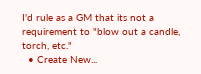I'd rule as a GM that its not a requirement to "blow out a candle, torch, etc."
  • Create New...